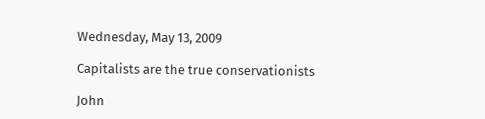Wednesday, May 13, 2009

Capitalists are the true conservationists

John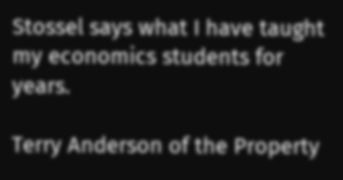Stossel says what I have taught my economics students for years.

Terry Anderson of the Property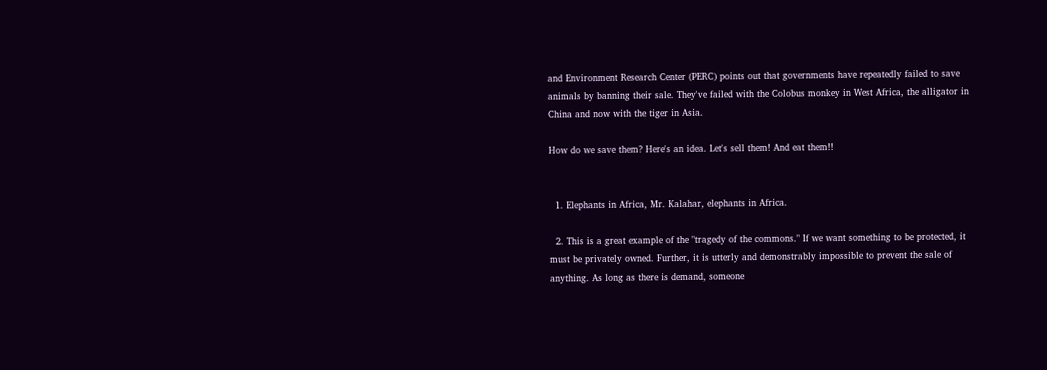and Environment Research Center (PERC) points out that governments have repeatedly failed to save animals by banning their sale. They've failed with the Colobus monkey in West Africa, the alligator in China and now with the tiger in Asia.

How do we save them? Here's an idea. Let's sell them! And eat them!!


  1. Elephants in Africa, Mr. Kalahar, elephants in Africa.

  2. This is a great example of the "tragedy of the commons." If we want something to be protected, it must be privately owned. Further, it is utterly and demonstrably impossible to prevent the sale of anything. As long as there is demand, someone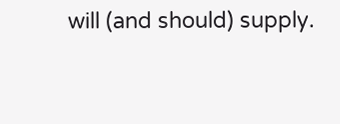will (and should) supply.